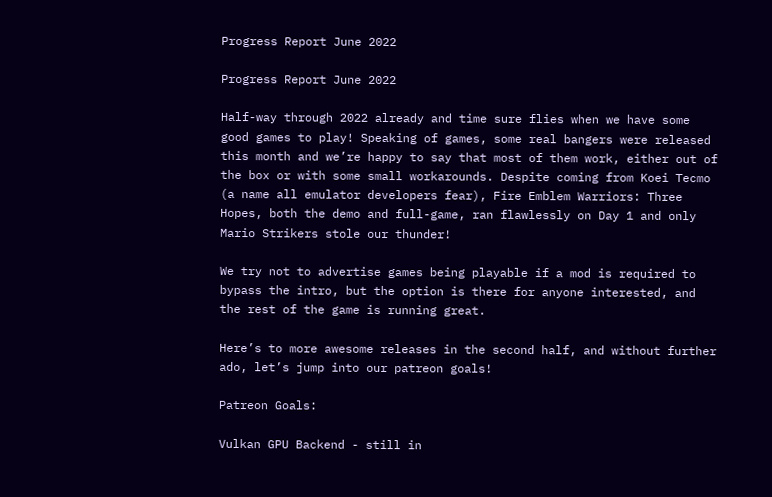Progress Report June 2022

Progress Report June 2022

Half-way through 2022 already and time sure flies when we have some good games to play! Speaking of games, some real bangers were released this month and we’re happy to say that most of them work, either out of the box or with some small workarounds. Despite coming from Koei Tecmo (a name all emulator developers fear), Fire Emblem Warriors: Three Hopes, both the demo and full-game, ran flawlessly on Day 1 and only Mario Strikers stole our thunder!

We try not to advertise games being playable if a mod is required to bypass the intro, but the option is there for anyone interested, and the rest of the game is running great.

Here’s to more awesome releases in the second half, and without further ado, let’s jump into our patreon goals!

Patreon Goals:

Vulkan GPU Backend - still in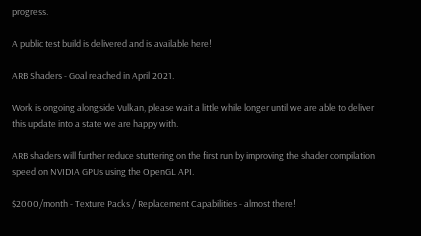progress.

A public test build is delivered and is available here!

ARB Shaders - Goal reached in April 2021.

Work is ongoing alongside Vulkan, please wait a little while longer until we are able to deliver this update into a state we are happy with.

ARB shaders will further reduce stuttering on the first run by improving the shader compilation speed on NVIDIA GPUs using the OpenGL API.

$2000/month - Texture Packs / Replacement Capabilities - almost there!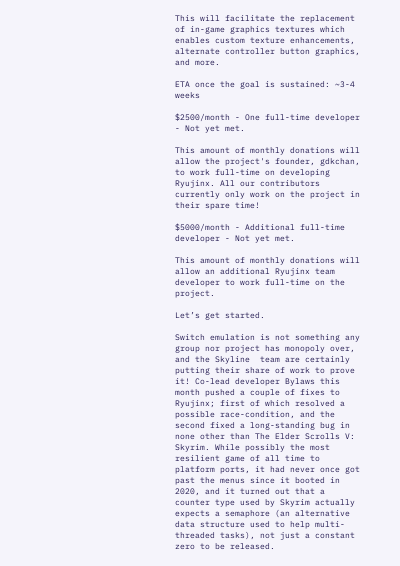This will facilitate the replacement of in-game graphics textures which enables custom texture enhancements, alternate controller button graphics, and more.

ETA once the goal is sustained: ~3-4 weeks

$2500/month - One full-time developer - Not yet met.

This amount of monthly donations will allow the project's founder, gdkchan, to work full-time on developing Ryujinx. All our contributors currently only work on the project in their spare time!

$5000/month - Additional full-time developer - Not yet met.

This amount of monthly donations will allow an additional Ryujinx team developer to work full-time on the project.

Let’s get started.

Switch emulation is not something any group nor project has monopoly over, and the Skyline  team are certainly putting their share of work to prove it! Co-lead developer Bylaws this month pushed a couple of fixes to Ryujinx; first of which resolved a possible race-condition, and the second fixed a long-standing bug in none other than The Elder Scrolls V: Skyrim. While possibly the most resilient game of all time to platform ports, it had never once got past the menus since it booted in 2020, and it turned out that a counter type used by Skyrim actually expects a semaphore (an alternative data structure used to help multi-threaded tasks), not just a constant zero to be released.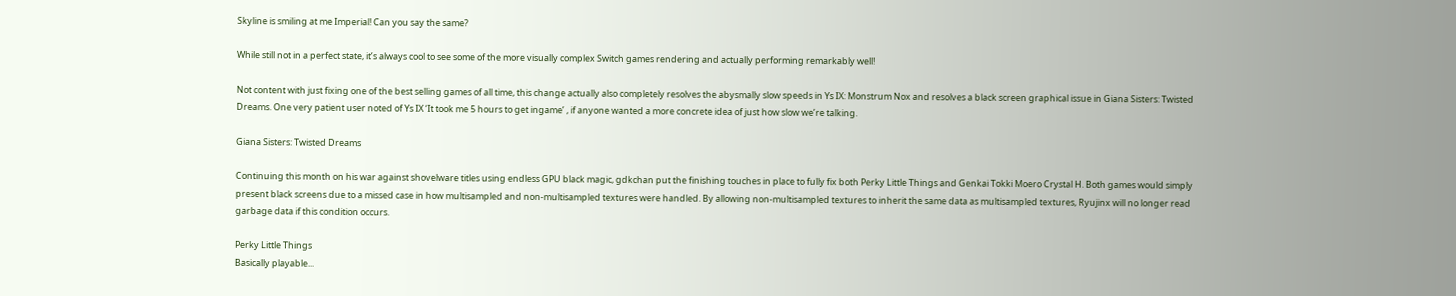Skyline is smiling at me Imperial! Can you say the same?

While still not in a perfect state, it’s always cool to see some of the more visually complex Switch games rendering and actually performing remarkably well!

Not content with just fixing one of the best selling games of all time, this change actually also completely resolves the abysmally slow speeds in Ys IX: Monstrum Nox and resolves a black screen graphical issue in Giana Sisters: Twisted Dreams. One very patient user noted of Ys IX ‘It took me 5 hours to get ingame’ , if anyone wanted a more concrete idea of just how slow we’re talking.

Giana Sisters: Twisted Dreams

Continuing this month on his war against shovelware titles using endless GPU black magic, gdkchan put the finishing touches in place to fully fix both Perky Little Things and Genkai Tokki Moero Crystal H. Both games would simply present black screens due to a missed case in how multisampled and non-multisampled textures were handled. By allowing non-multisampled textures to inherit the same data as multisampled textures, Ryujinx will no longer read garbage data if this condition occurs.

Perky Little Things
Basically playable...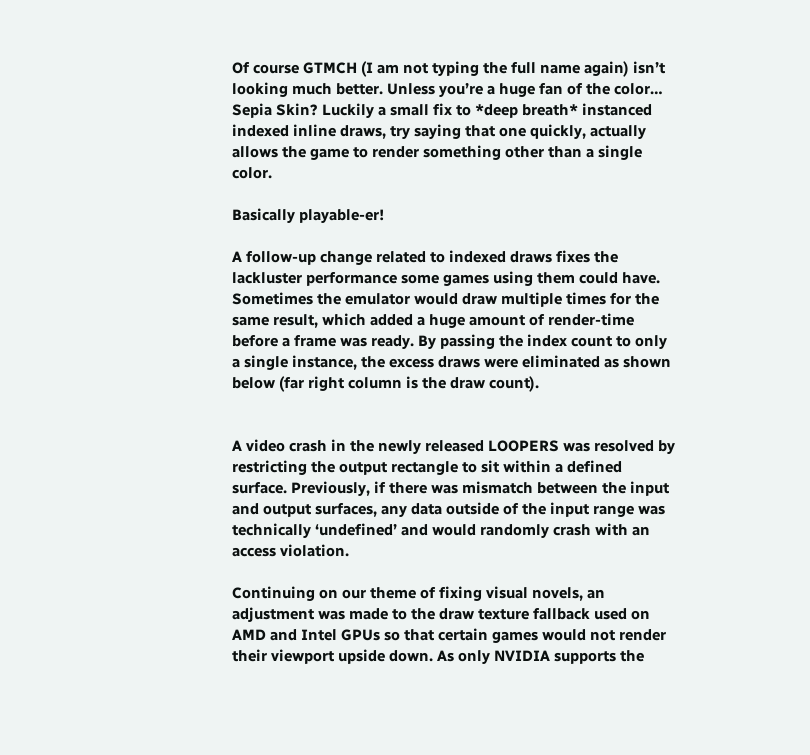Of course GTMCH (I am not typing the full name again) isn’t looking much better. Unless you’re a huge fan of the color… Sepia Skin? Luckily a small fix to *deep breath* instanced indexed inline draws, try saying that one quickly, actually allows the game to render something other than a single color.

Basically playable-er!

A follow-up change related to indexed draws fixes the lackluster performance some games using them could have. Sometimes the emulator would draw multiple times for the same result, which added a huge amount of render-time before a frame was ready. By passing the index count to only a single instance, the excess draws were eliminated as shown below (far right column is the draw count).


A video crash in the newly released LOOPERS was resolved by restricting the output rectangle to sit within a defined surface. Previously, if there was mismatch between the input and output surfaces, any data outside of the input range was technically ‘undefined’ and would randomly crash with an access violation.

Continuing on our theme of fixing visual novels, an adjustment was made to the draw texture fallback used on AMD and Intel GPUs so that certain games would not render their viewport upside down. As only NVIDIA supports the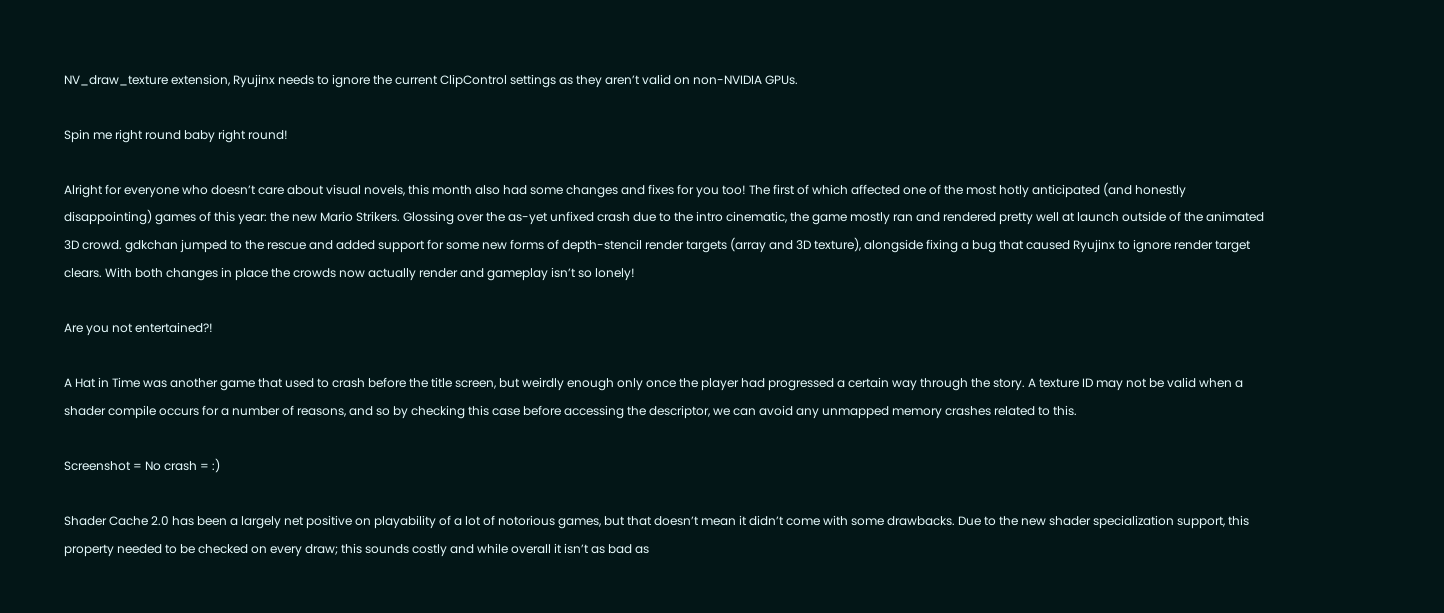NV_draw_texture extension, Ryujinx needs to ignore the current ClipControl settings as they aren’t valid on non-NVIDIA GPUs.

Spin me right round baby right round!

Alright for everyone who doesn’t care about visual novels, this month also had some changes and fixes for you too! The first of which affected one of the most hotly anticipated (and honestly disappointing) games of this year: the new Mario Strikers. Glossing over the as-yet unfixed crash due to the intro cinematic, the game mostly ran and rendered pretty well at launch outside of the animated 3D crowd. gdkchan jumped to the rescue and added support for some new forms of depth-stencil render targets (array and 3D texture), alongside fixing a bug that caused Ryujinx to ignore render target clears. With both changes in place the crowds now actually render and gameplay isn’t so lonely!

Are you not entertained?!

A Hat in Time was another game that used to crash before the title screen, but weirdly enough only once the player had progressed a certain way through the story. A texture ID may not be valid when a shader compile occurs for a number of reasons, and so by checking this case before accessing the descriptor, we can avoid any unmapped memory crashes related to this.

Screenshot = No crash = :)

Shader Cache 2.0 has been a largely net positive on playability of a lot of notorious games, but that doesn’t mean it didn’t come with some drawbacks. Due to the new shader specialization support, this property needed to be checked on every draw; this sounds costly and while overall it isn’t as bad as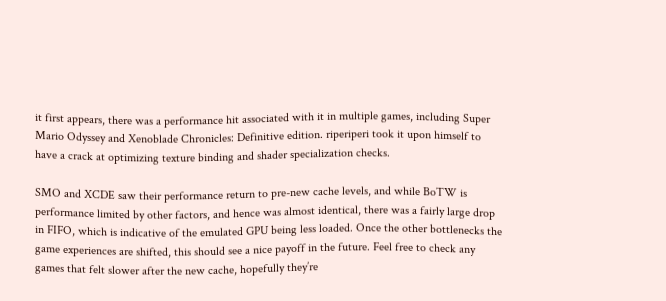it first appears, there was a performance hit associated with it in multiple games, including Super Mario Odyssey and Xenoblade Chronicles: Definitive edition. riperiperi took it upon himself to have a crack at optimizing texture binding and shader specialization checks.

SMO and XCDE saw their performance return to pre-new cache levels, and while BoTW is performance limited by other factors, and hence was almost identical, there was a fairly large drop in FIFO, which is indicative of the emulated GPU being less loaded. Once the other bottlenecks the game experiences are shifted, this should see a nice payoff in the future. Feel free to check any games that felt slower after the new cache, hopefully they’re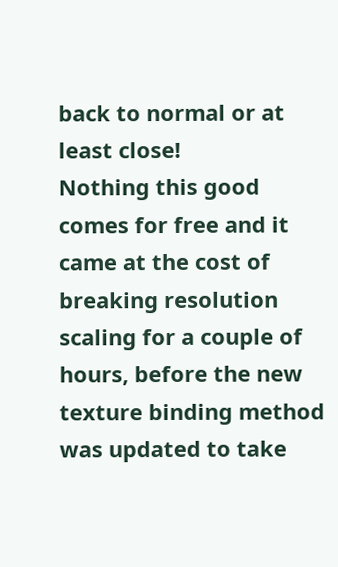back to normal or at least close!
Nothing this good comes for free and it came at the cost of breaking resolution scaling for a couple of hours, before the new texture binding method was updated to take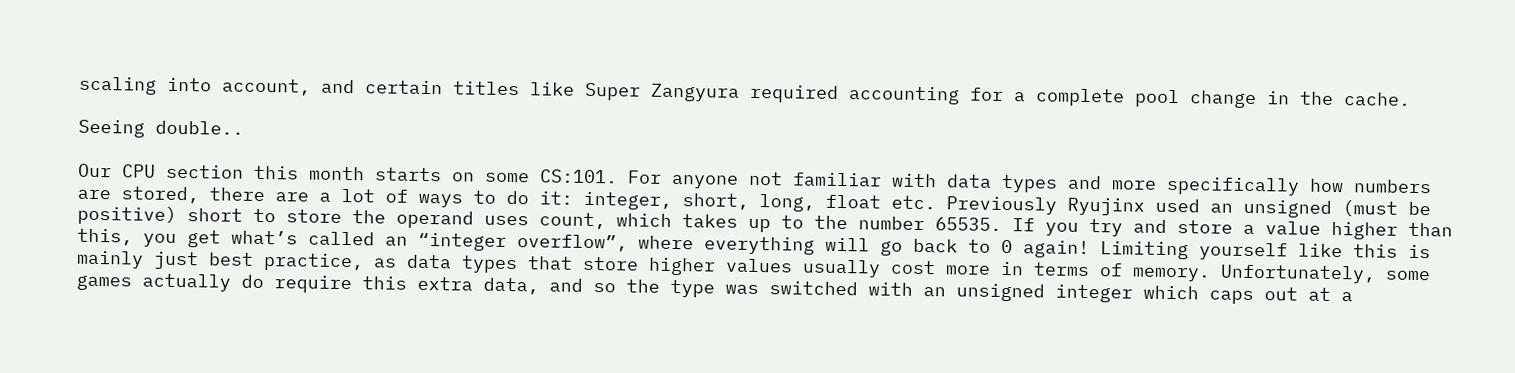scaling into account, and certain titles like Super Zangyura required accounting for a complete pool change in the cache.

Seeing double..

Our CPU section this month starts on some CS:101. For anyone not familiar with data types and more specifically how numbers are stored, there are a lot of ways to do it: integer, short, long, float etc. Previously Ryujinx used an unsigned (must be positive) short to store the operand uses count, which takes up to the number 65535. If you try and store a value higher than this, you get what’s called an “integer overflow”, where everything will go back to 0 again! Limiting yourself like this is mainly just best practice, as data types that store higher values usually cost more in terms of memory. Unfortunately, some games actually do require this extra data, and so the type was switched with an unsigned integer which caps out at a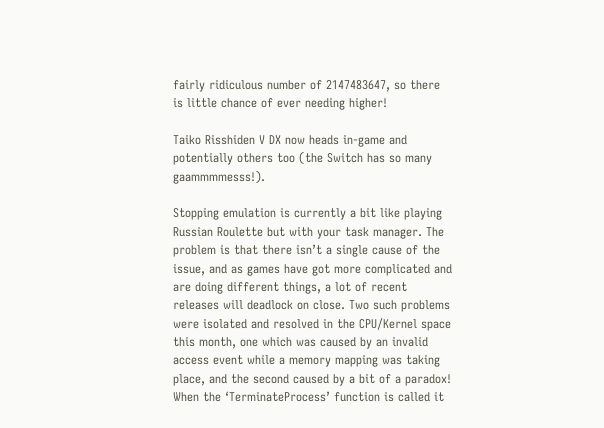fairly ridiculous number of 2147483647, so there is little chance of ever needing higher!

Taiko Risshiden V DX now heads in-game and potentially others too (the Switch has so many gaammmmesss!).

Stopping emulation is currently a bit like playing Russian Roulette but with your task manager. The problem is that there isn’t a single cause of the issue, and as games have got more complicated and are doing different things, a lot of recent releases will deadlock on close. Two such problems were isolated and resolved in the CPU/Kernel space this month, one which was caused by an invalid access event while a memory mapping was taking place, and the second caused by a bit of a paradox! When the ‘TerminateProcess’ function is called it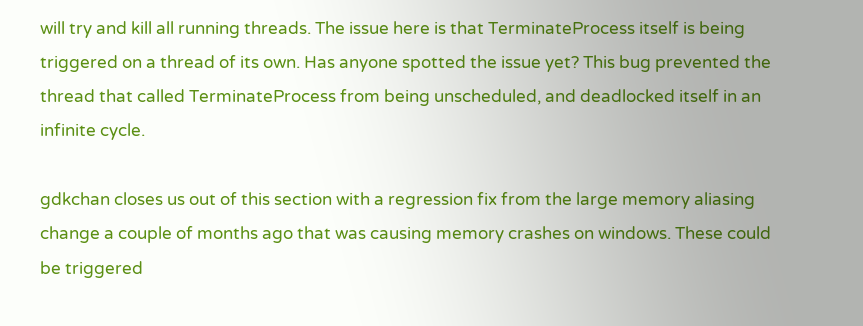will try and kill all running threads. The issue here is that TerminateProcess itself is being triggered on a thread of its own. Has anyone spotted the issue yet? This bug prevented the thread that called TerminateProcess from being unscheduled, and deadlocked itself in an infinite cycle.

gdkchan closes us out of this section with a regression fix from the large memory aliasing change a couple of months ago that was causing memory crashes on windows. These could be triggered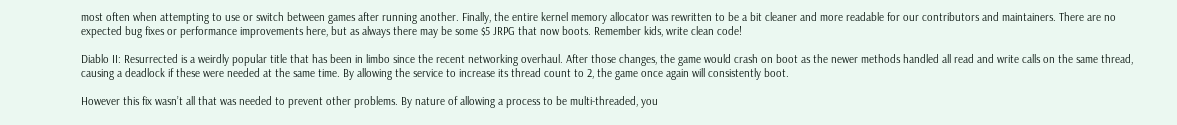most often when attempting to use or switch between games after running another. Finally, the entire kernel memory allocator was rewritten to be a bit cleaner and more readable for our contributors and maintainers. There are no expected bug fixes or performance improvements here, but as always there may be some $5 JRPG that now boots. Remember kids, write clean code!

Diablo II: Resurrected is a weirdly popular title that has been in limbo since the recent networking overhaul. After those changes, the game would crash on boot as the newer methods handled all read and write calls on the same thread, causing a deadlock if these were needed at the same time. By allowing the service to increase its thread count to 2, the game once again will consistently boot.

However this fix wasn’t all that was needed to prevent other problems. By nature of allowing a process to be multi-threaded, you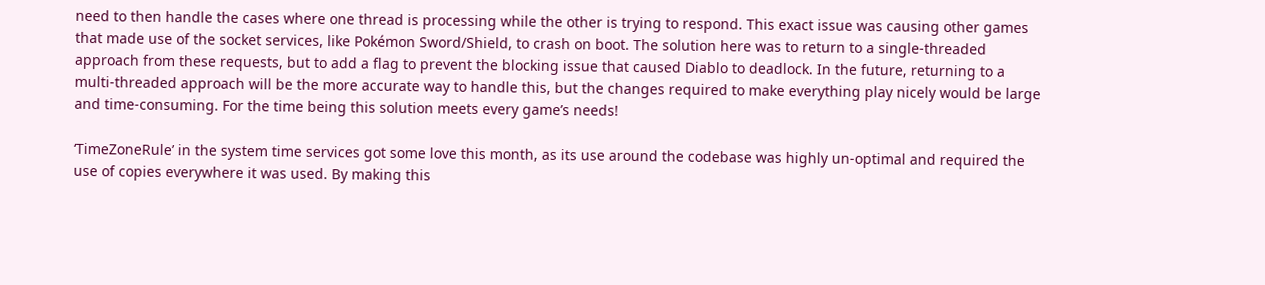need to then handle the cases where one thread is processing while the other is trying to respond. This exact issue was causing other games that made use of the socket services, like Pokémon Sword/Shield, to crash on boot. The solution here was to return to a single-threaded approach from these requests, but to add a flag to prevent the blocking issue that caused Diablo to deadlock. In the future, returning to a multi-threaded approach will be the more accurate way to handle this, but the changes required to make everything play nicely would be large and time-consuming. For the time being this solution meets every game’s needs!

‘TimeZoneRule’ in the system time services got some love this month, as its use around the codebase was highly un-optimal and required the use of copies everywhere it was used. By making this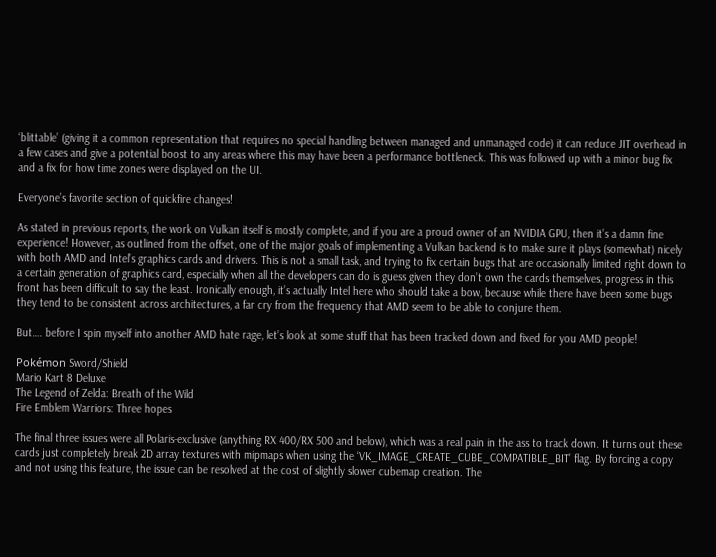‘blittable’ (giving it a common representation that requires no special handling between managed and unmanaged code) it can reduce JIT overhead in a few cases and give a potential boost to any areas where this may have been a performance bottleneck. This was followed up with a minor bug fix and a fix for how time zones were displayed on the UI.

Everyone’s favorite section of quickfire changes!

As stated in previous reports, the work on Vulkan itself is mostly complete, and if you are a proud owner of an NVIDIA GPU, then it’s a damn fine experience! However, as outlined from the offset, one of the major goals of implementing a Vulkan backend is to make sure it plays (somewhat) nicely with both AMD and Intel’s graphics cards and drivers. This is not a small task, and trying to fix certain bugs that are occasionally limited right down to a certain generation of graphics card, especially when all the developers can do is guess given they don’t own the cards themselves, progress in this front has been difficult to say the least. Ironically enough, it’s actually Intel here who should take a bow, because while there have been some bugs they tend to be consistent across architectures, a far cry from the frequency that AMD seem to be able to conjure them.

But…. before I spin myself into another AMD hate rage, let’s look at some stuff that has been tracked down and fixed for you AMD people!

Pokémon Sword/Shield
Mario Kart 8 Deluxe
The Legend of Zelda: Breath of the Wild
Fire Emblem Warriors: Three hopes

The final three issues were all Polaris-exclusive (anything RX 400/RX 500 and below), which was a real pain in the ass to track down. It turns out these cards just completely break 2D array textures with mipmaps when using the ‘VK_IMAGE_CREATE_CUBE_COMPATIBLE_BIT’ flag. By forcing a copy and not using this feature, the issue can be resolved at the cost of slightly slower cubemap creation. The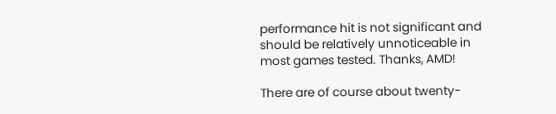performance hit is not significant and should be relatively unnoticeable in most games tested. Thanks, AMD!

There are of course about twenty-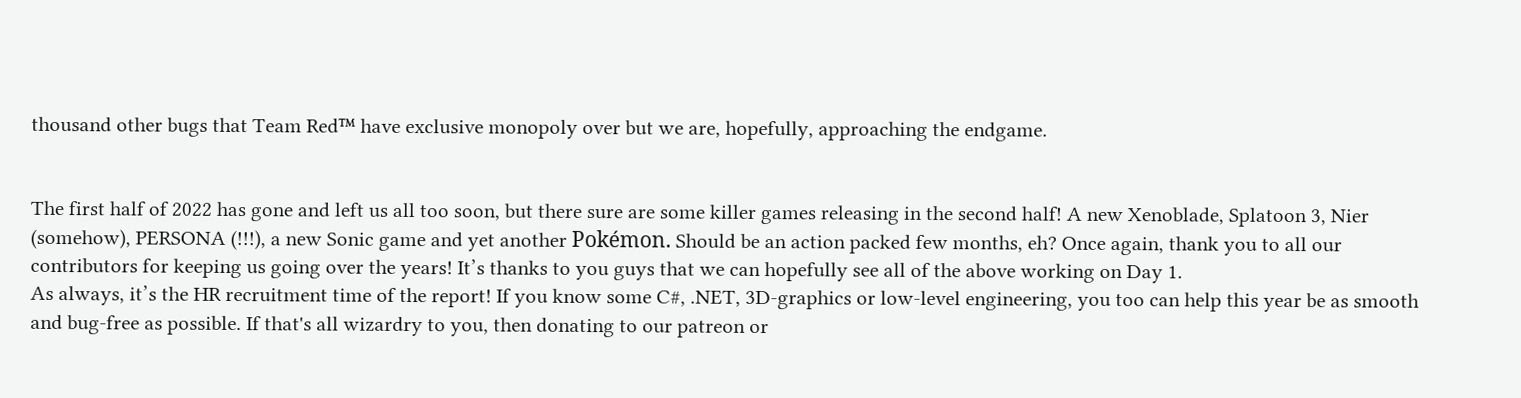thousand other bugs that Team Red™ have exclusive monopoly over but we are, hopefully, approaching the endgame.


The first half of 2022 has gone and left us all too soon, but there sure are some killer games releasing in the second half! A new Xenoblade, Splatoon 3, Nier (somehow), PERSONA (!!!), a new Sonic game and yet another Pokémon. Should be an action packed few months, eh? Once again, thank you to all our contributors for keeping us going over the years! It’s thanks to you guys that we can hopefully see all of the above working on Day 1.
As always, it’s the HR recruitment time of the report! If you know some C#, .NET, 3D-graphics or low-level engineering, you too can help this year be as smooth and bug-free as possible. If that's all wizardry to you, then donating to our patreon or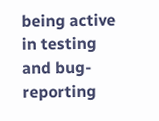being active in testing and bug-reporting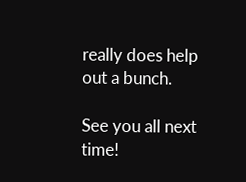really does help out a bunch.

See you all next time!